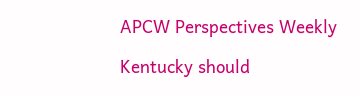APCW Perspectives Weekly

Kentucky should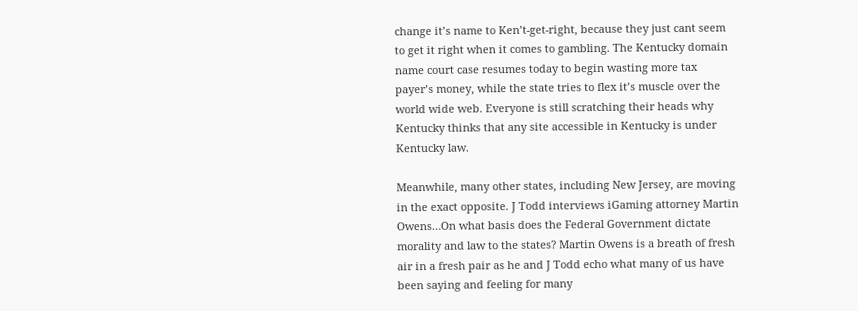change it’s name to Ken’t-get-right, because they just cant seem to get it right when it comes to gambling. The Kentucky domain name court case resumes today to begin wasting more tax payer’s money, while the state tries to flex it’s muscle over the world wide web. Everyone is still scratching their heads why Kentucky thinks that any site accessible in Kentucky is under Kentucky law.

Meanwhile, many other states, including New Jersey, are moving in the exact opposite. J Todd interviews iGaming attorney Martin Owens…On what basis does the Federal Government dictate morality and law to the states? Martin Owens is a breath of fresh air in a fresh pair as he and J Todd echo what many of us have been saying and feeling for many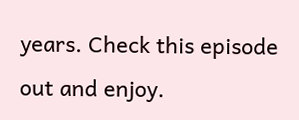years. Check this episode out and enjoy.